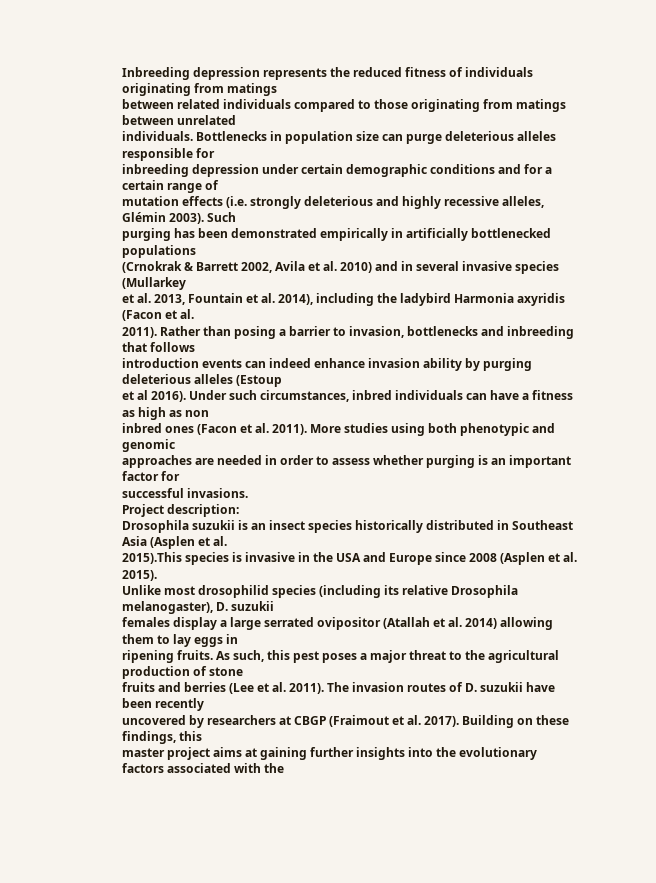Inbreeding depression represents the reduced fitness of individuals originating from matings
between related individuals compared to those originating from matings between unrelated
individuals. Bottlenecks in population size can purge deleterious alleles responsible for
inbreeding depression under certain demographic conditions and for a certain range of
mutation effects (i.e. strongly deleterious and highly recessive alleles, Glémin 2003). Such
purging has been demonstrated empirically in artificially bottlenecked populations
(Crnokrak & Barrett 2002, Avila et al. 2010) and in several invasive species (Mullarkey
et al. 2013, Fountain et al. 2014), including the ladybird Harmonia axyridis (Facon et al.
2011). Rather than posing a barrier to invasion, bottlenecks and inbreeding that follows
introduction events can indeed enhance invasion ability by purging deleterious alleles (Estoup
et al 2016). Under such circumstances, inbred individuals can have a fitness as high as non
inbred ones (Facon et al. 2011). More studies using both phenotypic and genomic
approaches are needed in order to assess whether purging is an important factor for
successful invasions.
Project description:
Drosophila suzukii is an insect species historically distributed in Southeast Asia (Asplen et al.
2015).This species is invasive in the USA and Europe since 2008 (Asplen et al. 2015).
Unlike most drosophilid species (including its relative Drosophila melanogaster), D. suzukii
females display a large serrated ovipositor (Atallah et al. 2014) allowing them to lay eggs in
ripening fruits. As such, this pest poses a major threat to the agricultural production of stone
fruits and berries (Lee et al. 2011). The invasion routes of D. suzukii have been recently
uncovered by researchers at CBGP (Fraimout et al. 2017). Building on these findings, this
master project aims at gaining further insights into the evolutionary factors associated with the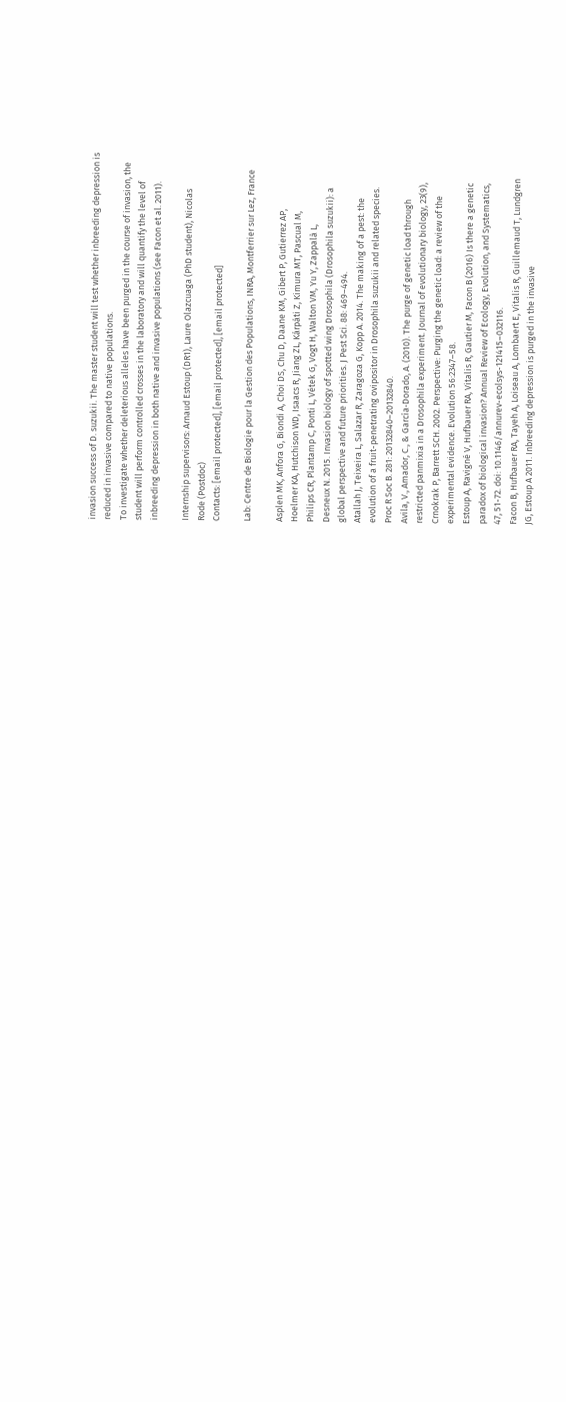invasion success of D. suzukii. The master student will test whether inbreeding depression is
reduced in invasive compared to native populations.
To investigate whether deleterious alleles have been purged in the course of invasion, the
student will perform controlled crosses in the laboratory and will quantify the level of
inbreeding depression in both native and invasive populations (see Facon et al. 2011).

Internship supervisors: Arnaud Estoup (DR1), Laure Olazcuaga (PhD student), Nicolas
Rode (Postdoc)
Contacts: [email protected], [email protected], [email protected]

Lab: Centre de Biologie pour la Gestion des Populations, INRA, Montferrier sur Lez, France

Asplen MK, Anfora G, Biondi A, Choi DS, Chu D, Daane KM, Gibert P, Gutierrez AP,
Hoelmer KA, Hutchison WD, Isaacs R, Jiang ZL, Kárpáti Z, Kimura MT, Pascual M,
Philips CR, Plantamp C, Ponti L, Vétek G, Vogt H, Walton VM, Yu Y, Zappalà L,
Desneux N. 2015. Invasion biology of spotted wing Drosophila (Drosophila suzukii): a
global perspective and future priorities. J Pest Sci. 88: 469–494.
Atallah J, Teixeira L, Salazar R, Zaragoza G, Kopp A. 2014. The making of a pest: the
evolution of a fruit-penetrating ovipositor in Drosophila suzukii and related species.
Proc R Soc B. 281: 20132840–20132840.
Avila, V., Amador, C., & García‐Dorado, A. (2010). The purge of genetic load through
restricted panmixia in a Drosophila experiment. Journal of evolutionary biology, 23(9),
Crnokrak P, Barrett SCH. 2002. Perspective: Purging the genetic load: a review of the
experimental evidence. Evolution 56:2347–58.
Estoup A, Ravigné V, Hufbauer RA, Vitalis R, Gautier M, Facon B (2016) Is there a genetic
paradox of biological invasion? Annual Review of Ecology, Evolution, and Systematics,
47, 51-72. doi: 10.1146/annurev-ecolsys-121415–032116.
Facon B, Hufbauer RA, Tayeh A, Loiseau A, Lombaert E, Vitalis R, Guillemaud T, Lundgren
JG, Estoup A 2011. Inbreeding depression is purged in the invasive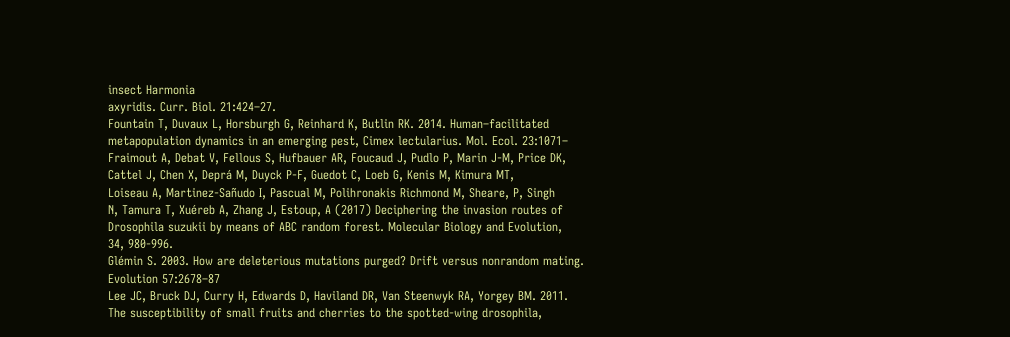insect Harmonia
axyridis. Curr. Biol. 21:424–27.
Fountain T, Duvaux L, Horsburgh G, Reinhard K, Butlin RK. 2014. Human–facilitated
metapopulation dynamics in an emerging pest, Cimex lectularius. Mol. Ecol. 23:1071–
Fraimout A, Debat V, Fellous S, Hufbauer AR, Foucaud J, Pudlo P, Marin J-M, Price DK,
Cattel J, Chen X, Deprá M, Duyck P-F, Guedot C, Loeb G, Kenis M, Kimura MT,
Loiseau A, Martinez-Sañudo I, Pascual M, Polihronakis Richmond M, Sheare, P, Singh
N, Tamura T, Xuéreb A, Zhang J, Estoup, A (2017) Deciphering the invasion routes of
Drosophila suzukii by means of ABC random forest. Molecular Biology and Evolution,
34, 980-996.
Glémin S. 2003. How are deleterious mutations purged? Drift versus nonrandom mating.
Evolution 57:2678–87
Lee JC, Bruck DJ, Curry H, Edwards D, Haviland DR, Van Steenwyk RA, Yorgey BM. 2011.
The susceptibility of small fruits and cherries to the spotted-wing drosophila,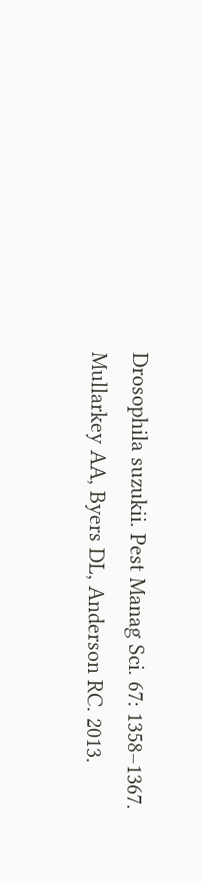Drosophila suzukii. Pest Manag Sci. 67: 1358–1367.
Mullarkey AA, Byers DL, Anderson RC. 2013.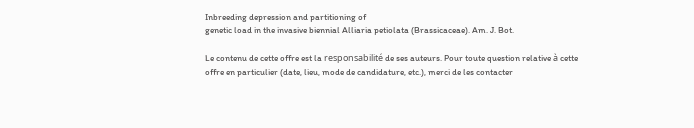Inbreeding depression and partitioning of
genetic load in the invasive biennial Alliaria petiolata (Brassicaceae). Am. J. Bot.

Le contenu de cette offre est la responsabilité de ses auteurs. Pour toute question relative à cette offre en particulier (date, lieu, mode de candidature, etc.), merci de les contacter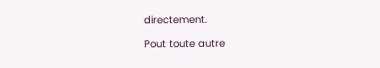directement.

Pout toute autre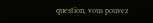question, vous pouvez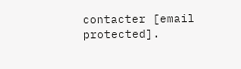contacter [email protected].